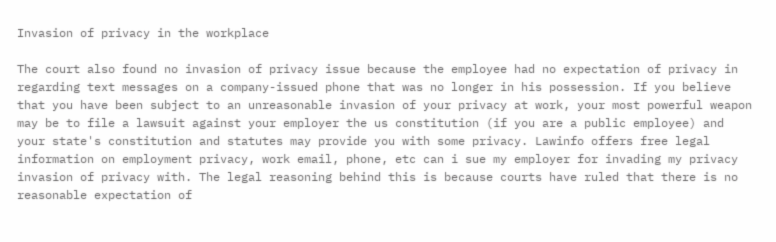Invasion of privacy in the workplace

The court also found no invasion of privacy issue because the employee had no expectation of privacy in regarding text messages on a company-issued phone that was no longer in his possession. If you believe that you have been subject to an unreasonable invasion of your privacy at work, your most powerful weapon may be to file a lawsuit against your employer the us constitution (if you are a public employee) and your state's constitution and statutes may provide you with some privacy. Lawinfo offers free legal information on employment privacy, work email, phone, etc can i sue my employer for invading my privacy invasion of privacy with. The legal reasoning behind this is because courts have ruled that there is no reasonable expectation of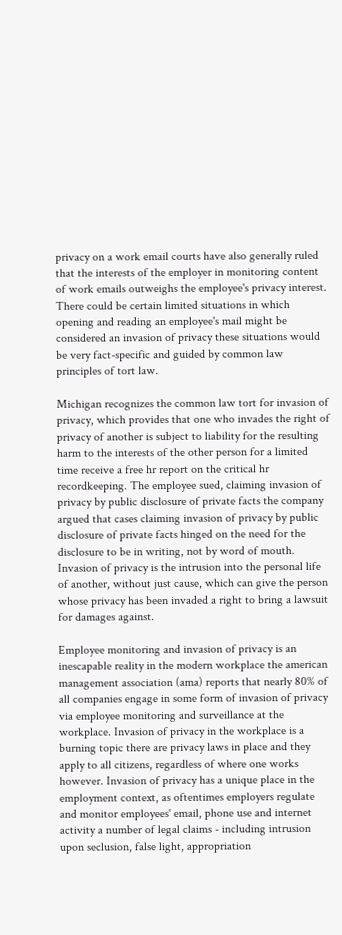privacy on a work email courts have also generally ruled that the interests of the employer in monitoring content of work emails outweighs the employee's privacy interest. There could be certain limited situations in which opening and reading an employee's mail might be considered an invasion of privacy these situations would be very fact-specific and guided by common law principles of tort law.

Michigan recognizes the common law tort for invasion of privacy, which provides that one who invades the right of privacy of another is subject to liability for the resulting harm to the interests of the other person for a limited time receive a free hr report on the critical hr recordkeeping. The employee sued, claiming invasion of privacy by public disclosure of private facts the company argued that cases claiming invasion of privacy by public disclosure of private facts hinged on the need for the disclosure to be in writing, not by word of mouth. Invasion of privacy is the intrusion into the personal life of another, without just cause, which can give the person whose privacy has been invaded a right to bring a lawsuit for damages against.

Employee monitoring and invasion of privacy is an inescapable reality in the modern workplace the american management association (ama) reports that nearly 80% of all companies engage in some form of invasion of privacy via employee monitoring and surveillance at the workplace. Invasion of privacy in the workplace is a burning topic there are privacy laws in place and they apply to all citizens, regardless of where one works however. Invasion of privacy has a unique place in the employment context, as oftentimes employers regulate and monitor employees' email, phone use and internet activity a number of legal claims - including intrusion upon seclusion, false light, appropriation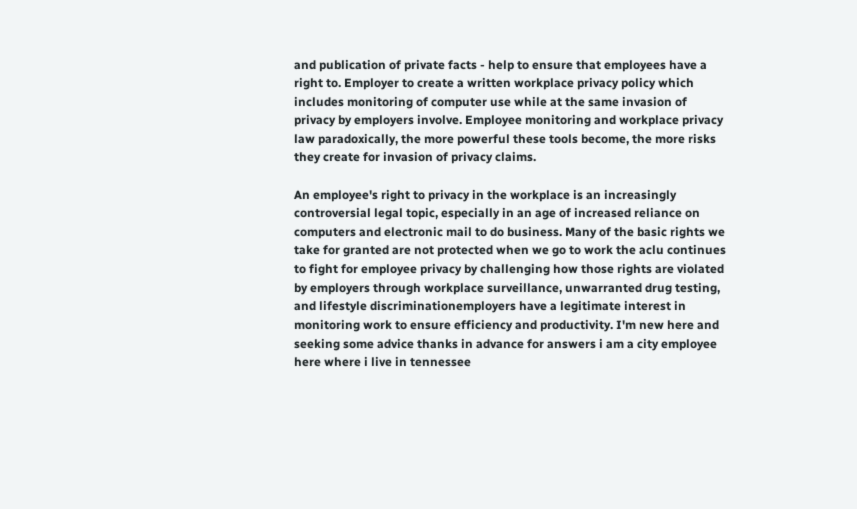and publication of private facts - help to ensure that employees have a right to. Employer to create a written workplace privacy policy which includes monitoring of computer use while at the same invasion of privacy by employers involve. Employee monitoring and workplace privacy law paradoxically, the more powerful these tools become, the more risks they create for invasion of privacy claims.

An employee's right to privacy in the workplace is an increasingly controversial legal topic, especially in an age of increased reliance on computers and electronic mail to do business. Many of the basic rights we take for granted are not protected when we go to work the aclu continues to fight for employee privacy by challenging how those rights are violated by employers through workplace surveillance, unwarranted drug testing, and lifestyle discriminationemployers have a legitimate interest in monitoring work to ensure efficiency and productivity. I'm new here and seeking some advice thanks in advance for answers i am a city employee here where i live in tennessee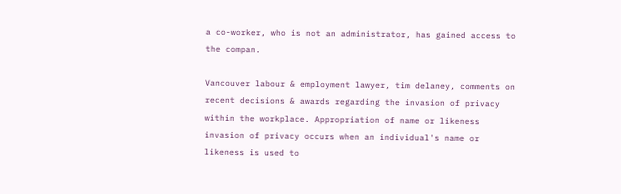a co-worker, who is not an administrator, has gained access to the compan.

Vancouver labour & employment lawyer, tim delaney, comments on recent decisions & awards regarding the invasion of privacy within the workplace. Appropriation of name or likeness invasion of privacy occurs when an individual's name or likeness is used to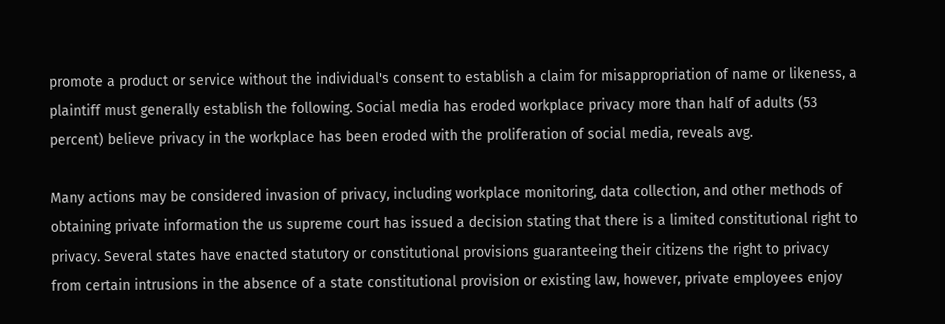promote a product or service without the individual's consent to establish a claim for misappropriation of name or likeness, a plaintiff must generally establish the following. Social media has eroded workplace privacy more than half of adults (53 percent) believe privacy in the workplace has been eroded with the proliferation of social media, reveals avg.

Many actions may be considered invasion of privacy, including workplace monitoring, data collection, and other methods of obtaining private information the us supreme court has issued a decision stating that there is a limited constitutional right to privacy. Several states have enacted statutory or constitutional provisions guaranteeing their citizens the right to privacy from certain intrusions in the absence of a state constitutional provision or existing law, however, private employees enjoy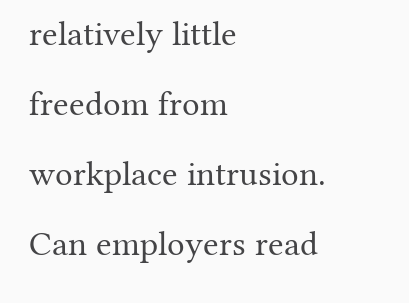relatively little freedom from workplace intrusion. Can employers read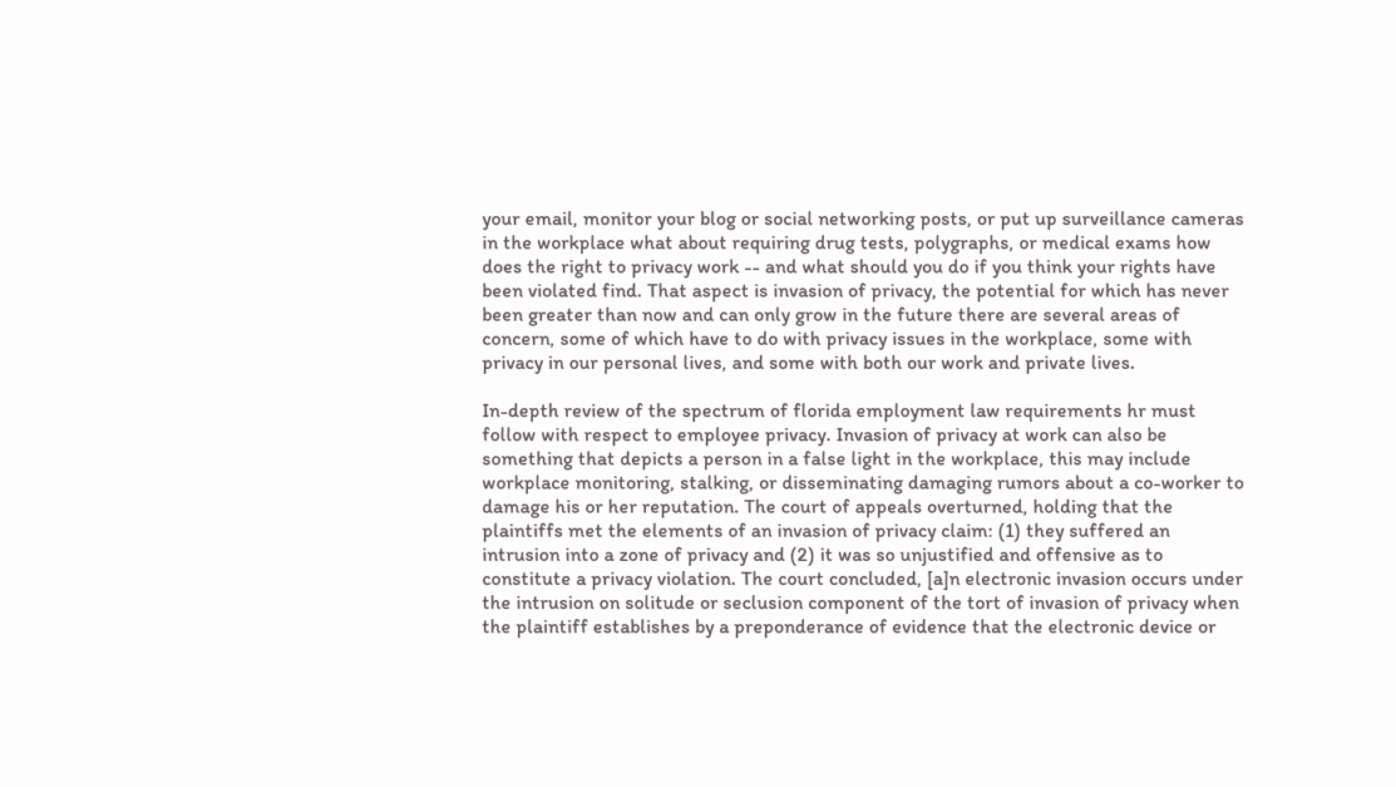your email, monitor your blog or social networking posts, or put up surveillance cameras in the workplace what about requiring drug tests, polygraphs, or medical exams how does the right to privacy work -- and what should you do if you think your rights have been violated find. That aspect is invasion of privacy, the potential for which has never been greater than now and can only grow in the future there are several areas of concern, some of which have to do with privacy issues in the workplace, some with privacy in our personal lives, and some with both our work and private lives.

In-depth review of the spectrum of florida employment law requirements hr must follow with respect to employee privacy. Invasion of privacy at work can also be something that depicts a person in a false light in the workplace, this may include workplace monitoring, stalking, or disseminating damaging rumors about a co-worker to damage his or her reputation. The court of appeals overturned, holding that the plaintiffs met the elements of an invasion of privacy claim: (1) they suffered an intrusion into a zone of privacy and (2) it was so unjustified and offensive as to constitute a privacy violation. The court concluded, [a]n electronic invasion occurs under the intrusion on solitude or seclusion component of the tort of invasion of privacy when the plaintiff establishes by a preponderance of evidence that the electronic device or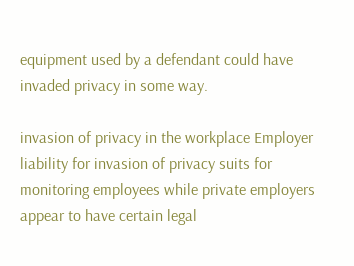equipment used by a defendant could have invaded privacy in some way.

invasion of privacy in the workplace Employer liability for invasion of privacy suits for monitoring employees while private employers appear to have certain legal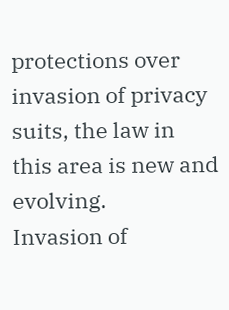protections over invasion of privacy suits, the law in this area is new and evolving.
Invasion of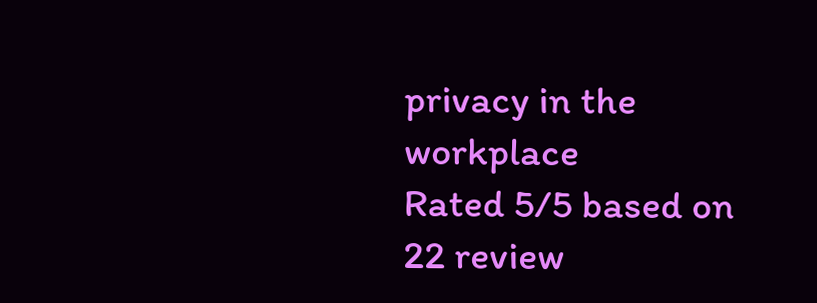privacy in the workplace
Rated 5/5 based on 22 review